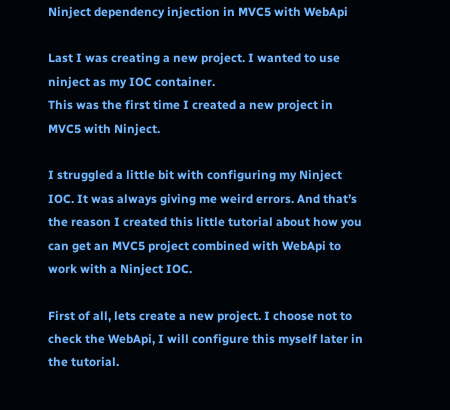Ninject dependency injection in MVC5 with WebApi

Last I was creating a new project. I wanted to use ninject as my IOC container.
This was the first time I created a new project in MVC5 with Ninject.

I struggled a little bit with configuring my Ninject IOC. It was always giving me weird errors. And that’s the reason I created this little tutorial about how you can get an MVC5 project combined with WebApi to work with a Ninject IOC.

First of all, lets create a new project. I choose not to check the WebApi, I will configure this myself later in the tutorial.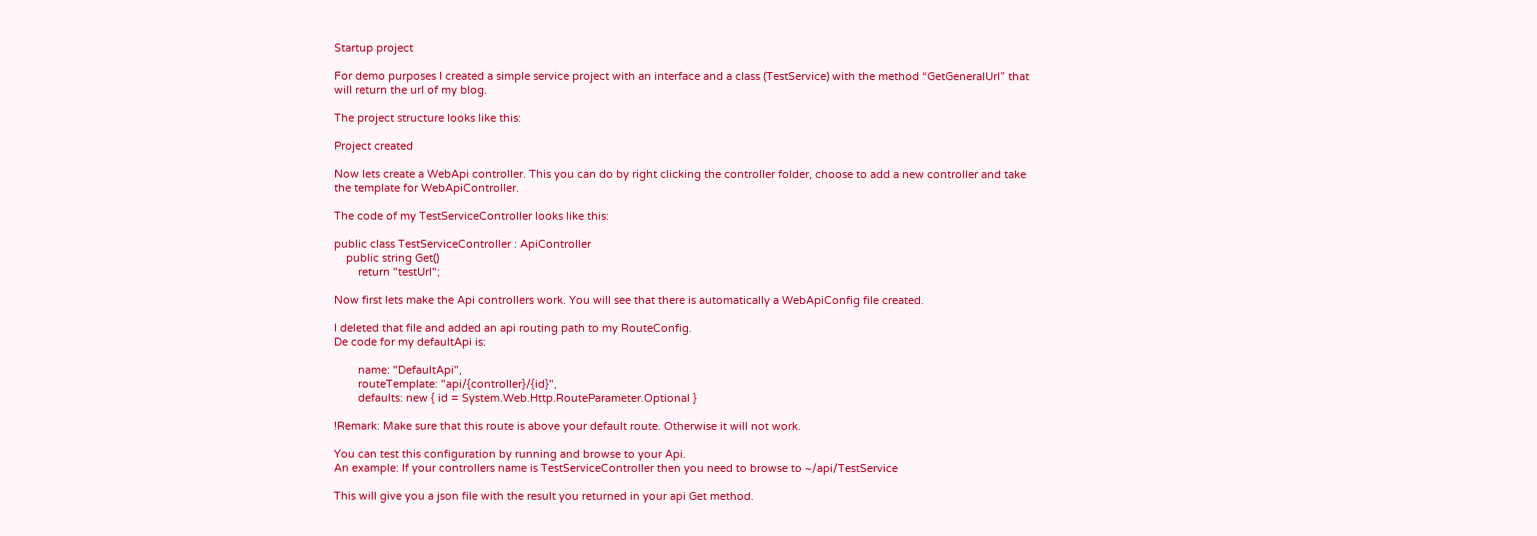Startup project

For demo purposes I created a simple service project with an interface and a class (TestService) with the method “GetGeneralUrl” that will return the url of my blog.

The project structure looks like this:

Project created

Now lets create a WebApi controller. This you can do by right clicking the controller folder, choose to add a new controller and take the template for WebApiController.

The code of my TestServiceController looks like this:

public class TestServiceController : ApiController
    public string Get()
        return "testUrl";

Now first lets make the Api controllers work. You will see that there is automatically a WebApiConfig file created.

I deleted that file and added an api routing path to my RouteConfig.
De code for my defaultApi is:

        name: "DefaultApi",
        routeTemplate: "api/{controller}/{id}",
        defaults: new { id = System.Web.Http.RouteParameter.Optional }

!Remark: Make sure that this route is above your default route. Otherwise it will not work.

You can test this configuration by running and browse to your Api.
An example: If your controllers name is TestServiceController then you need to browse to ~/api/TestService

This will give you a json file with the result you returned in your api Get method.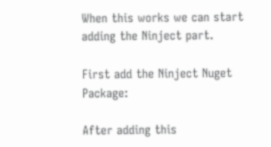When this works we can start adding the Ninject part.

First add the Ninject Nuget Package:

After adding this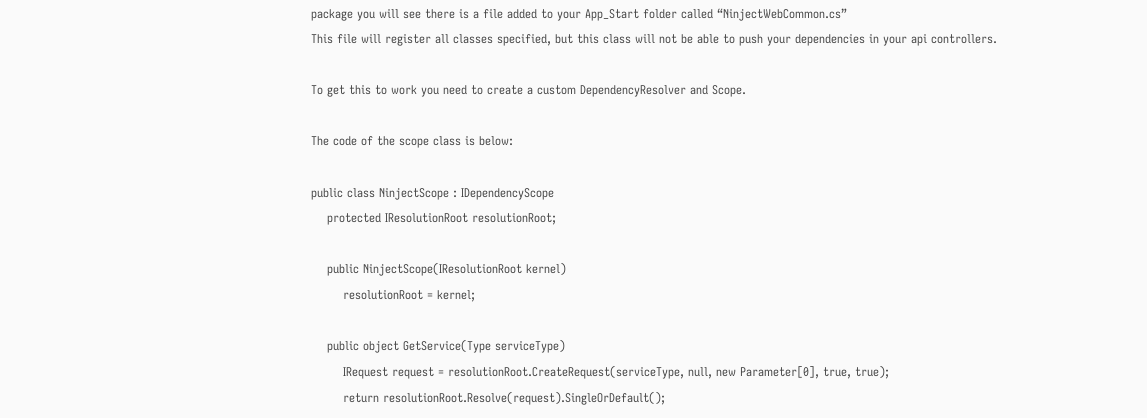package you will see there is a file added to your App_Start folder called “NinjectWebCommon.cs”
This file will register all classes specified, but this class will not be able to push your dependencies in your api controllers.

To get this to work you need to create a custom DependencyResolver and Scope.

The code of the scope class is below:

public class NinjectScope : IDependencyScope
    protected IResolutionRoot resolutionRoot;

    public NinjectScope(IResolutionRoot kernel)
        resolutionRoot = kernel;

    public object GetService(Type serviceType)
        IRequest request = resolutionRoot.CreateRequest(serviceType, null, new Parameter[0], true, true);
        return resolutionRoot.Resolve(request).SingleOrDefault();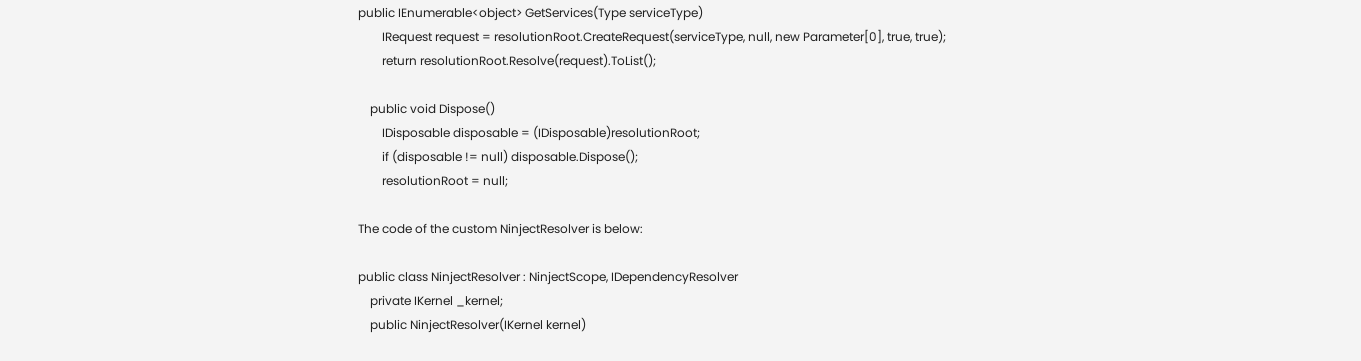public IEnumerable<object> GetServices(Type serviceType)
        IRequest request = resolutionRoot.CreateRequest(serviceType, null, new Parameter[0], true, true);
        return resolutionRoot.Resolve(request).ToList();

    public void Dispose()
        IDisposable disposable = (IDisposable)resolutionRoot;
        if (disposable != null) disposable.Dispose();
        resolutionRoot = null;

The code of the custom NinjectResolver is below:

public class NinjectResolver : NinjectScope, IDependencyResolver
    private IKernel _kernel;
    public NinjectResolver(IKernel kernel)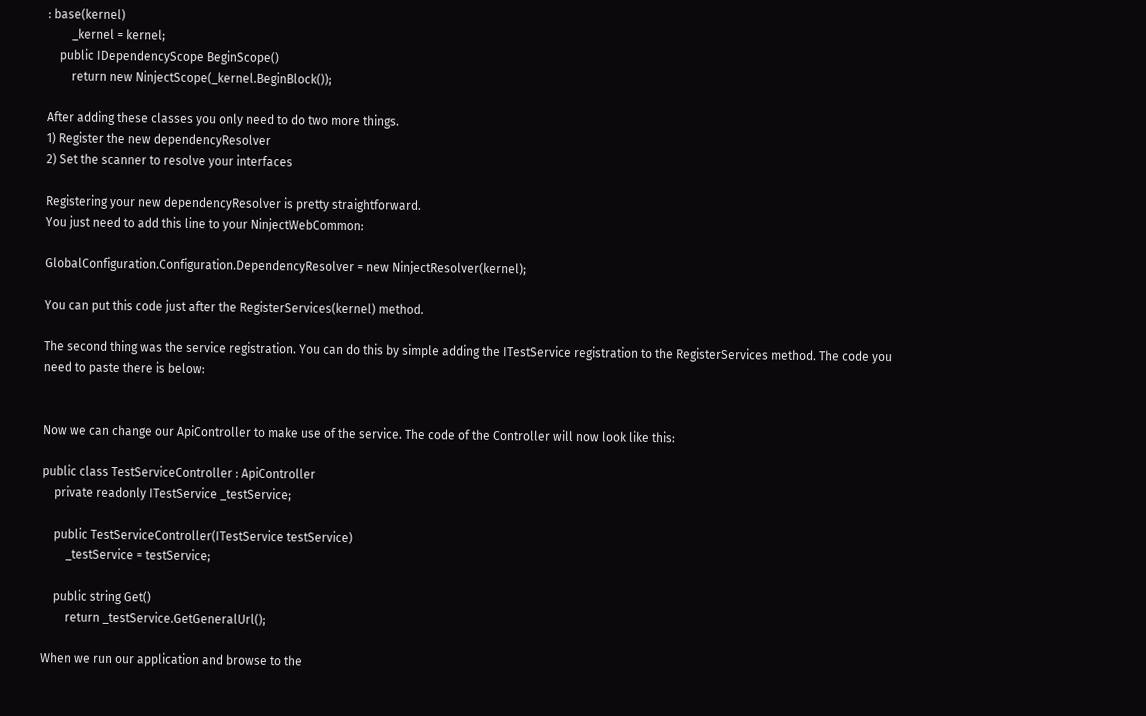: base(kernel)
        _kernel = kernel;
    public IDependencyScope BeginScope()
        return new NinjectScope(_kernel.BeginBlock());

After adding these classes you only need to do two more things.
1) Register the new dependencyResolver
2) Set the scanner to resolve your interfaces

Registering your new dependencyResolver is pretty straightforward.
You just need to add this line to your NinjectWebCommon:

GlobalConfiguration.Configuration.DependencyResolver = new NinjectResolver(kernel);

You can put this code just after the RegisterServices(kernel) method.

The second thing was the service registration. You can do this by simple adding the ITestService registration to the RegisterServices method. The code you need to paste there is below:


Now we can change our ApiController to make use of the service. The code of the Controller will now look like this:

public class TestServiceController : ApiController
    private readonly ITestService _testService;

    public TestServiceController(ITestService testService)
        _testService = testService;

    public string Get()
        return _testService.GetGeneralUrl();

When we run our application and browse to the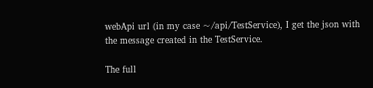webApi url (in my case ~/api/TestService), I get the json with the message created in the TestService.

The full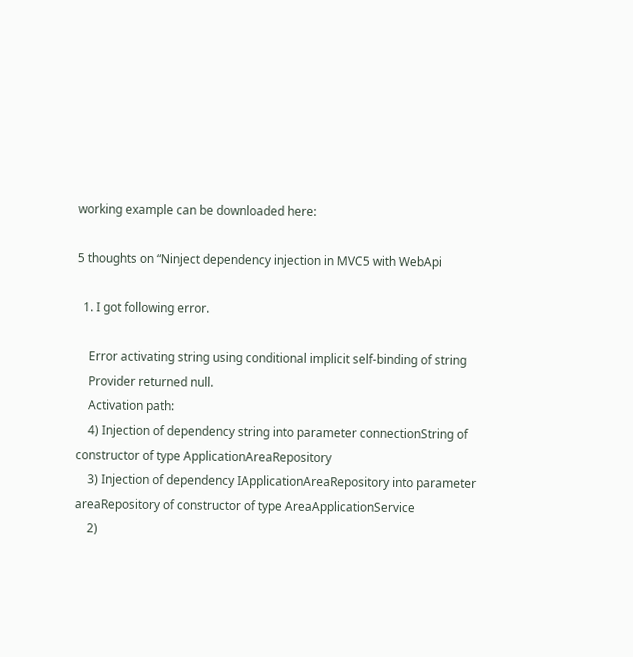working example can be downloaded here:

5 thoughts on “Ninject dependency injection in MVC5 with WebApi

  1. I got following error.

    Error activating string using conditional implicit self-binding of string
    Provider returned null.
    Activation path:
    4) Injection of dependency string into parameter connectionString of constructor of type ApplicationAreaRepository
    3) Injection of dependency IApplicationAreaRepository into parameter areaRepository of constructor of type AreaApplicationService
    2)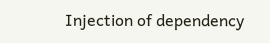Injection of dependency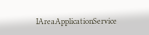IAreaApplicationService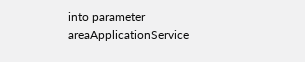into parameter areaApplicationService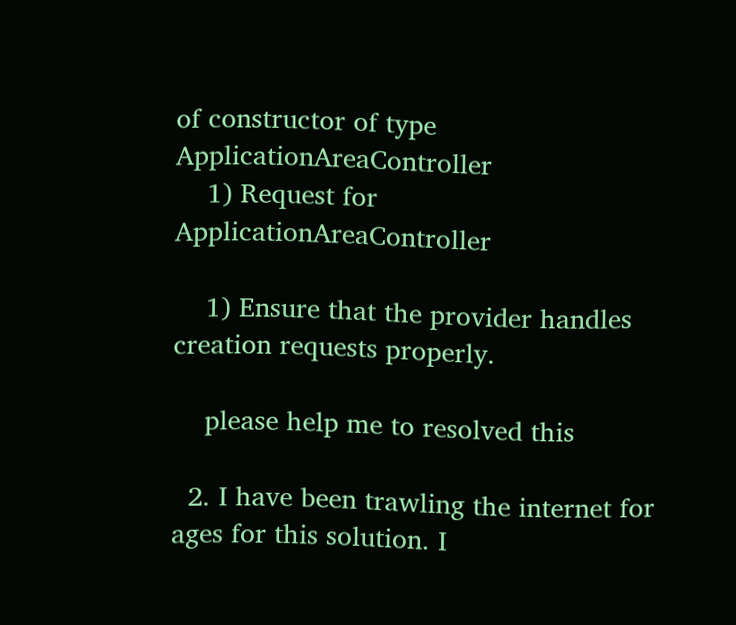of constructor of type ApplicationAreaController
    1) Request for ApplicationAreaController

    1) Ensure that the provider handles creation requests properly.

    please help me to resolved this

  2. I have been trawling the internet for ages for this solution. I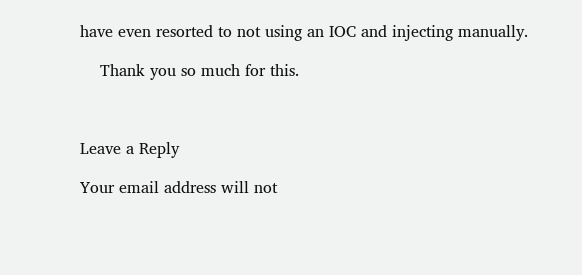have even resorted to not using an IOC and injecting manually.

    Thank you so much for this.



Leave a Reply

Your email address will not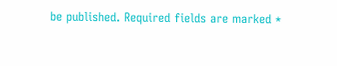be published. Required fields are marked *